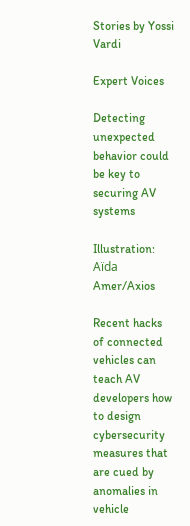Stories by Yossi Vardi

Expert Voices

Detecting unexpected behavior could be key to securing AV systems

Illustration: Aïda Amer/Axios

Recent hacks of connected vehicles can teach AV developers how to design cybersecurity measures that are cued by anomalies in vehicle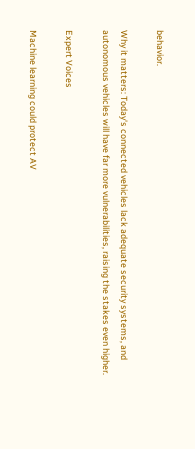behavior.

Why it matters: Today's connected vehicles lack adequate security systems, and autonomous vehicles will have far more vulnerabilities, raising the stakes even higher.

Expert Voices

Machine learning could protect AV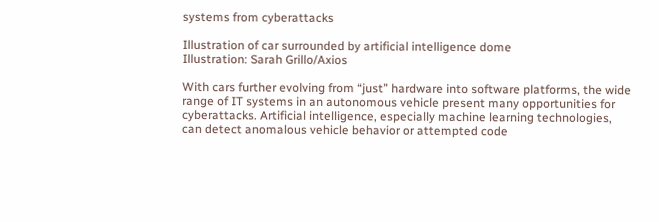systems from cyberattacks

Illustration of car surrounded by artificial intelligence dome
Illustration: Sarah Grillo/Axios

With cars further evolving from “just” hardware into software platforms, the wide range of IT systems in an autonomous vehicle present many opportunities for cyberattacks. Artificial intelligence, especially machine learning technologies, can detect anomalous vehicle behavior or attempted code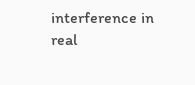interference in real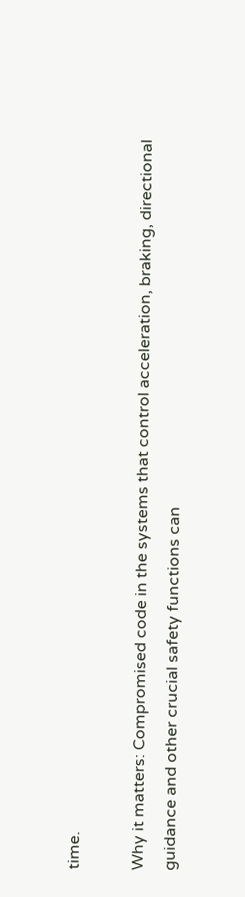time.

Why it matters: Compromised code in the systems that control acceleration, braking, directional guidance and other crucial safety functions can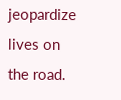jeopardize lives on the road.